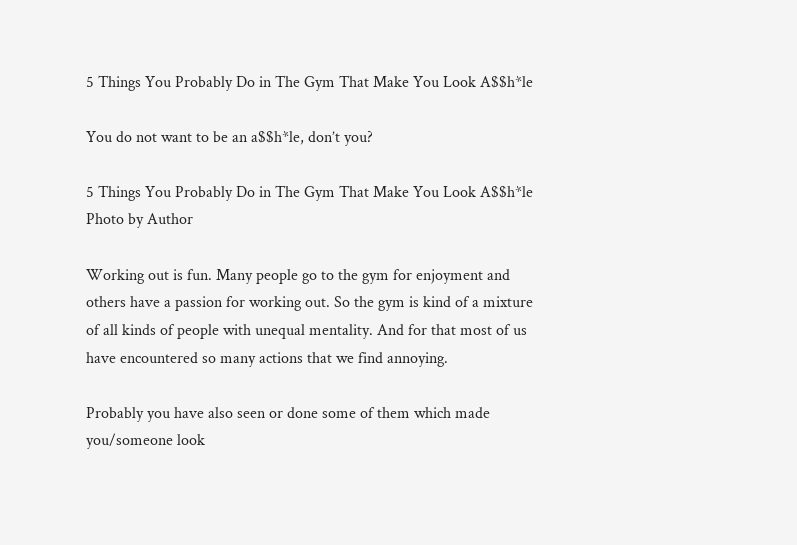5 Things You Probably Do in The Gym That Make You Look A$$h*le

You do not want to be an a$$h*le, don’t you?

5 Things You Probably Do in The Gym That Make You Look A$$h*le
Photo by Author

Working out is fun. Many people go to the gym for enjoyment and others have a passion for working out. So the gym is kind of a mixture of all kinds of people with unequal mentality. And for that most of us have encountered so many actions that we find annoying.

Probably you have also seen or done some of them which made you/someone look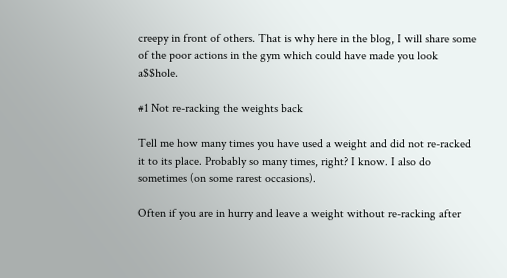creepy in front of others. That is why here in the blog, I will share some of the poor actions in the gym which could have made you look a$$hole.

#1 Not re-racking the weights back

Tell me how many times you have used a weight and did not re-racked it to its place. Probably so many times, right? I know. I also do sometimes (on some rarest occasions).

Often if you are in hurry and leave a weight without re-racking after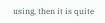using, then it is quite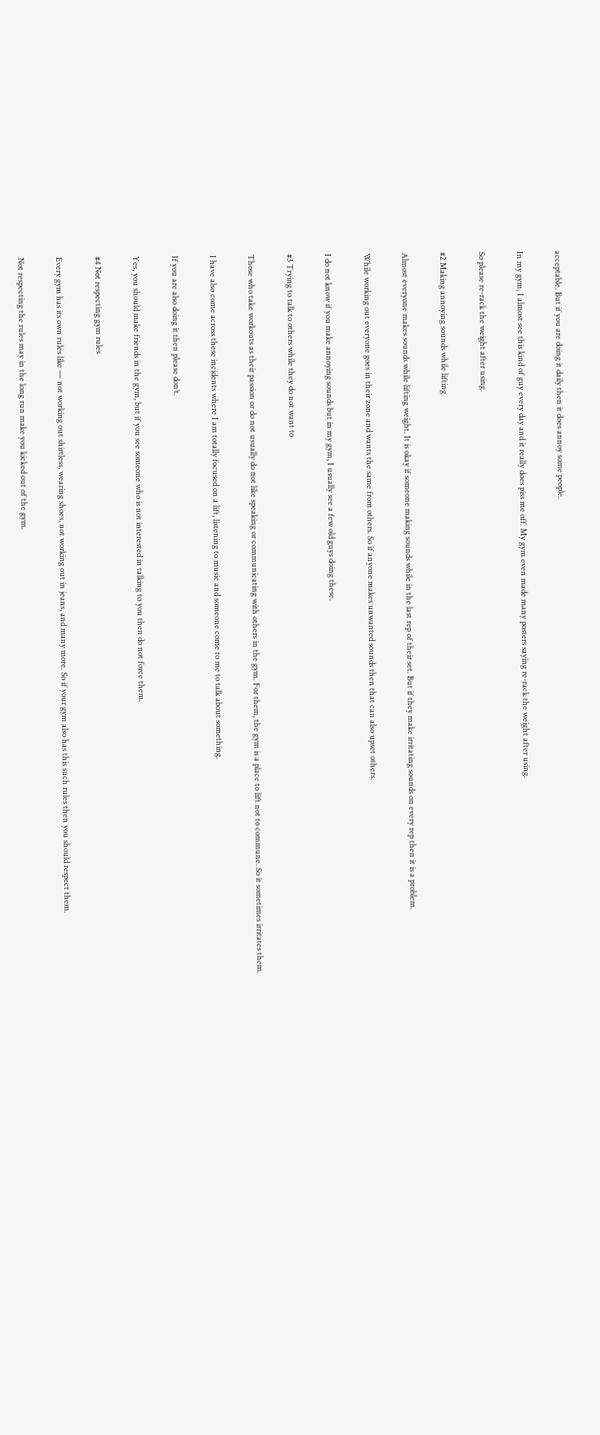acceptable. But if you are doing it daily then it does annoy some people.

In my gym, I almost see this kind of guy every day and it really does piss me off. My gym even made many posters saying re-rack the weight after using.

So please re-rack the weight after using.

#2 Making annoying sounds while lifting

Almost everyone makes sounds while lifting weight. It is okay if someone making sounds while in the last rep of their set. But if they make irritating sounds on every rep then it is a problem.

While working out everyone goes in their zone and wants the same from others. So if anyone makes unwanted sounds then that can also upset others.

I do not know if you make annoying sounds but in my gym, I usually see a few old guys doing these.

#3 Trying to talk to others while they do not want to

Those who take workouts as their passion or do not usually do not like speaking or communicating with others in the gym. For them, the gym is a place to lift not to commune. So it sometimes irritates them.

I have also come across these incidents where I am totally focused on a lift, listening to music and someone come to me to talk about something.

If you are also doing it then please don’t.

Yes, you should make friends in the gym, but if you see someone who is not interested in talking to you then do not force them.

#4 Not respecting gym rules

Every gym has its own rules like — not working out shirtless, wearing shoes, not working out in jeans, and many more. So if your gym also has this such rules then you should respect them.

Not respecting the rules may in the long run make you kicked out of the gym.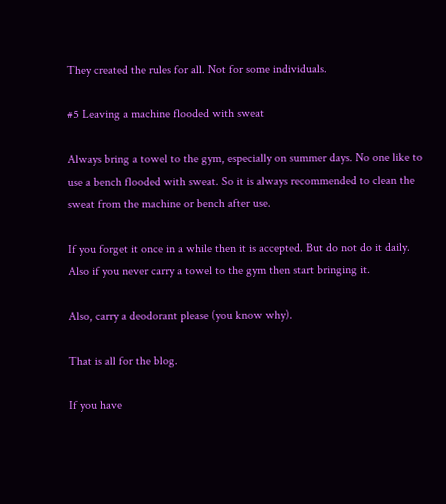They created the rules for all. Not for some individuals.

#5 Leaving a machine flooded with sweat

Always bring a towel to the gym, especially on summer days. No one like to use a bench flooded with sweat. So it is always recommended to clean the sweat from the machine or bench after use.

If you forget it once in a while then it is accepted. But do not do it daily. Also if you never carry a towel to the gym then start bringing it.

Also, carry a deodorant please (you know why).

That is all for the blog.

If you have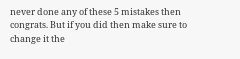never done any of these 5 mistakes then congrats. But if you did then make sure to change it the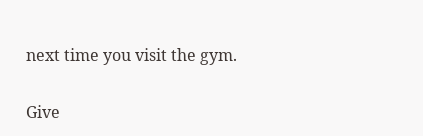next time you visit the gym.

Give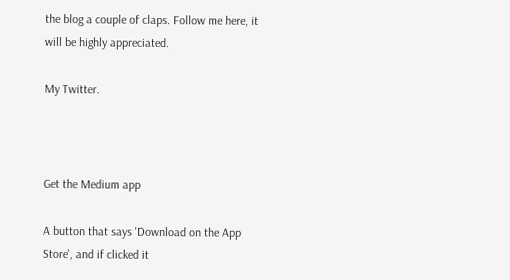the blog a couple of claps. Follow me here, it will be highly appreciated.

My Twitter.



Get the Medium app

A button that says 'Download on the App Store', and if clicked it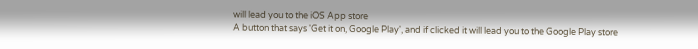will lead you to the iOS App store
A button that says 'Get it on, Google Play', and if clicked it will lead you to the Google Play store